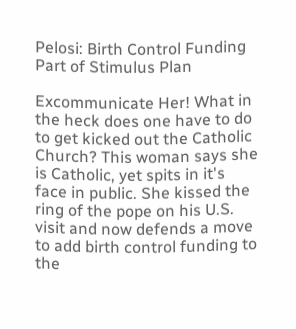Pelosi: Birth Control Funding Part of Stimulus Plan

Excommunicate Her! What in the heck does one have to do to get kicked out the Catholic Church? This woman says she is Catholic, yet spits in it's face in public. She kissed the ring of the pope on his U.S. visit and now defends a move to add birth control funding to the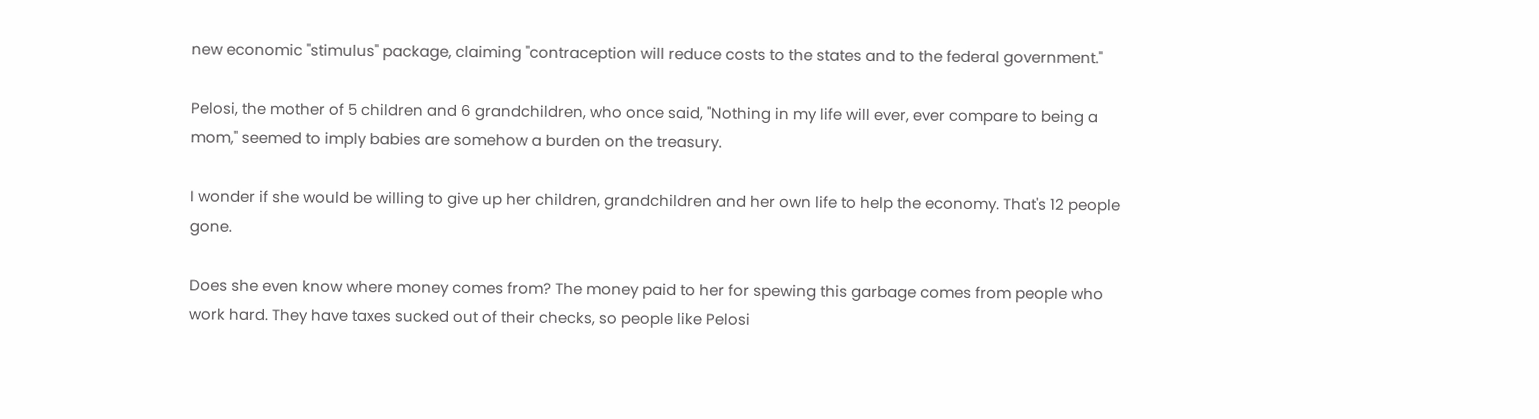new economic "stimulus" package, claiming "contraception will reduce costs to the states and to the federal government."

Pelosi, the mother of 5 children and 6 grandchildren, who once said, "Nothing in my life will ever, ever compare to being a mom," seemed to imply babies are somehow a burden on the treasury.

I wonder if she would be willing to give up her children, grandchildren and her own life to help the economy. That's 12 people gone.

Does she even know where money comes from? The money paid to her for spewing this garbage comes from people who work hard. They have taxes sucked out of their checks, so people like Pelosi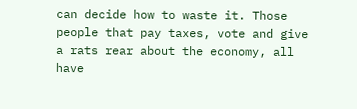can decide how to waste it. Those people that pay taxes, vote and give a rats rear about the economy, all have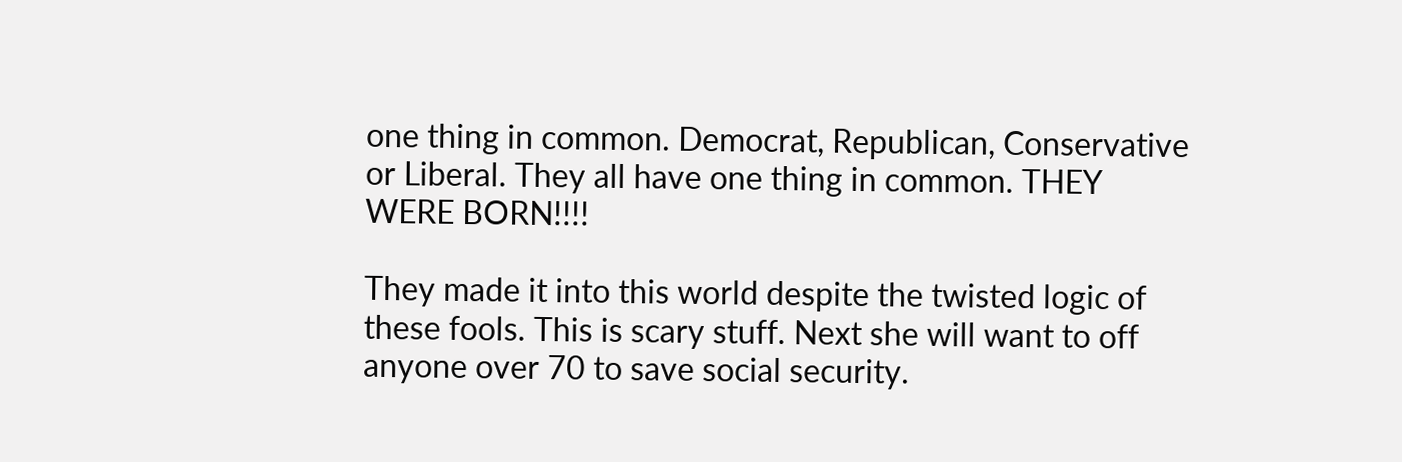one thing in common. Democrat, Republican, Conservative or Liberal. They all have one thing in common. THEY WERE BORN!!!!

They made it into this world despite the twisted logic of these fools. This is scary stuff. Next she will want to off anyone over 70 to save social security.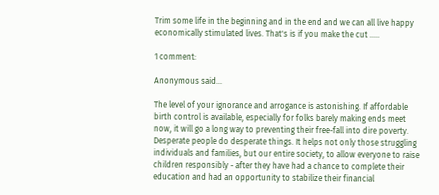Trim some life in the beginning and in the end and we can all live happy economically stimulated lives. That's is if you make the cut .....

1 comment:

Anonymous said...

The level of your ignorance and arrogance is astonishing. If affordable birth control is available, especially for folks barely making ends meet now, it will go a long way to preventing their free-fall into dire poverty. Desperate people do desperate things. It helps not only those struggling individuals and families, but our entire society, to allow everyone to raise children responsibly - after they have had a chance to complete their education and had an opportunity to stabilize their financial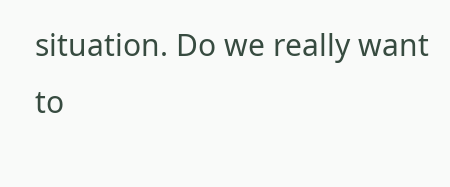situation. Do we really want to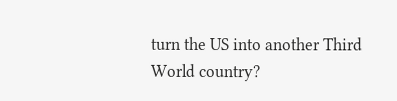turn the US into another Third World country?